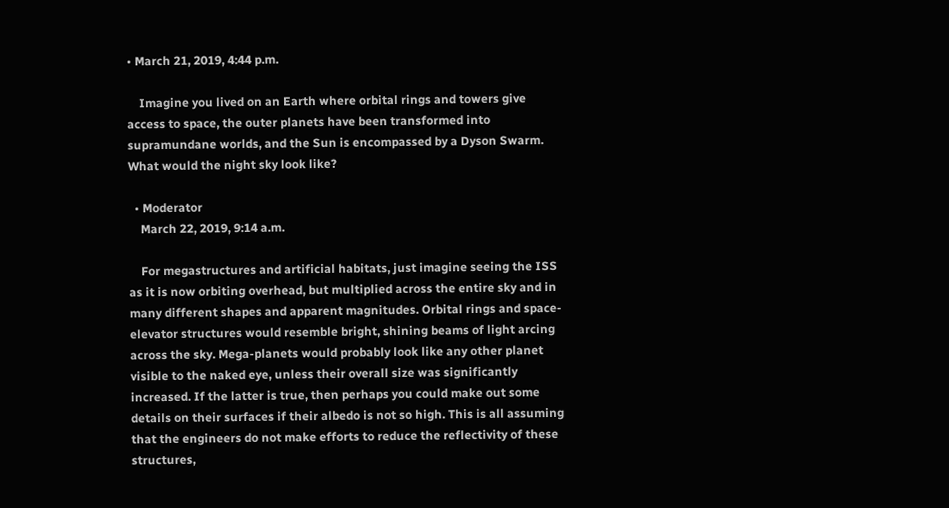• March 21, 2019, 4:44 p.m.

    Imagine you lived on an Earth where orbital rings and towers give access to space, the outer planets have been transformed into supramundane worlds, and the Sun is encompassed by a Dyson Swarm. What would the night sky look like?

  • Moderator
    March 22, 2019, 9:14 a.m.

    For megastructures and artificial habitats, just imagine seeing the ISS as it is now orbiting overhead, but multiplied across the entire sky and in many different shapes and apparent magnitudes. Orbital rings and space-elevator structures would resemble bright, shining beams of light arcing across the sky. Mega-planets would probably look like any other planet visible to the naked eye, unless their overall size was significantly increased. If the latter is true, then perhaps you could make out some details on their surfaces if their albedo is not so high. This is all assuming that the engineers do not make efforts to reduce the reflectivity of these structures,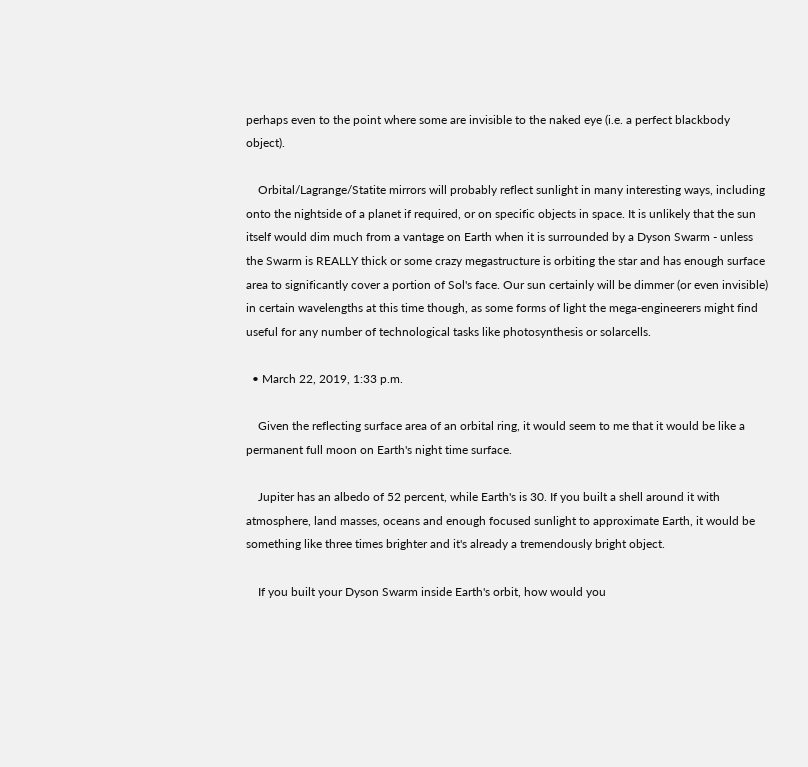perhaps even to the point where some are invisible to the naked eye (i.e. a perfect blackbody object).

    Orbital/Lagrange/Statite mirrors will probably reflect sunlight in many interesting ways, including onto the nightside of a planet if required, or on specific objects in space. It is unlikely that the sun itself would dim much from a vantage on Earth when it is surrounded by a Dyson Swarm - unless the Swarm is REALLY thick or some crazy megastructure is orbiting the star and has enough surface area to significantly cover a portion of Sol's face. Our sun certainly will be dimmer (or even invisible) in certain wavelengths at this time though, as some forms of light the mega-engineerers might find useful for any number of technological tasks like photosynthesis or solarcells.

  • March 22, 2019, 1:33 p.m.

    Given the reflecting surface area of an orbital ring, it would seem to me that it would be like a permanent full moon on Earth's night time surface.

    Jupiter has an albedo of 52 percent, while Earth's is 30. If you built a shell around it with atmosphere, land masses, oceans and enough focused sunlight to approximate Earth, it would be something like three times brighter and it's already a tremendously bright object.

    If you built your Dyson Swarm inside Earth's orbit, how would you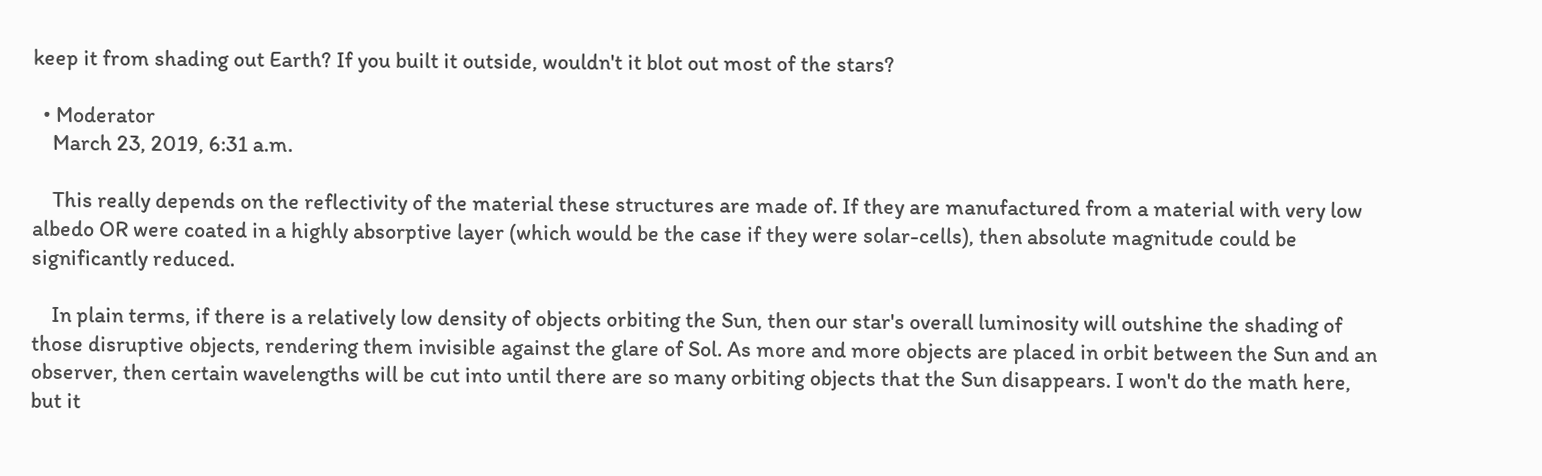keep it from shading out Earth? If you built it outside, wouldn't it blot out most of the stars?

  • Moderator
    March 23, 2019, 6:31 a.m.

    This really depends on the reflectivity of the material these structures are made of. If they are manufactured from a material with very low albedo OR were coated in a highly absorptive layer (which would be the case if they were solar-cells), then absolute magnitude could be significantly reduced.

    In plain terms, if there is a relatively low density of objects orbiting the Sun, then our star's overall luminosity will outshine the shading of those disruptive objects, rendering them invisible against the glare of Sol. As more and more objects are placed in orbit between the Sun and an observer, then certain wavelengths will be cut into until there are so many orbiting objects that the Sun disappears. I won't do the math here, but it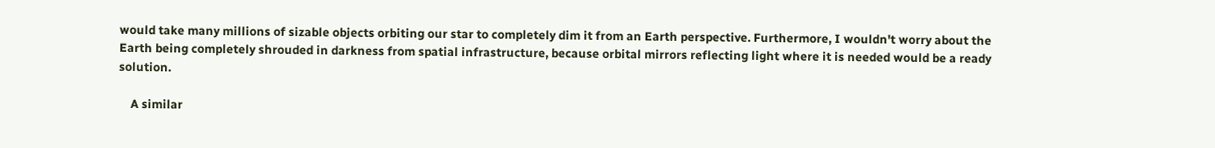would take many millions of sizable objects orbiting our star to completely dim it from an Earth perspective. Furthermore, I wouldn't worry about the Earth being completely shrouded in darkness from spatial infrastructure, because orbital mirrors reflecting light where it is needed would be a ready solution.

    A similar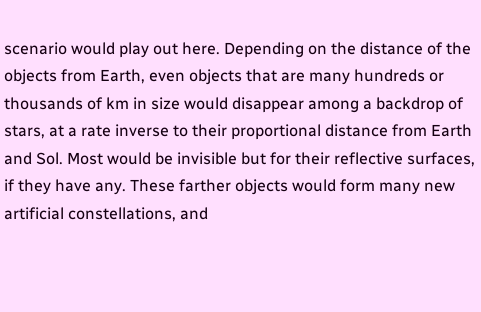scenario would play out here. Depending on the distance of the objects from Earth, even objects that are many hundreds or thousands of km in size would disappear among a backdrop of stars, at a rate inverse to their proportional distance from Earth and Sol. Most would be invisible but for their reflective surfaces, if they have any. These farther objects would form many new artificial constellations, and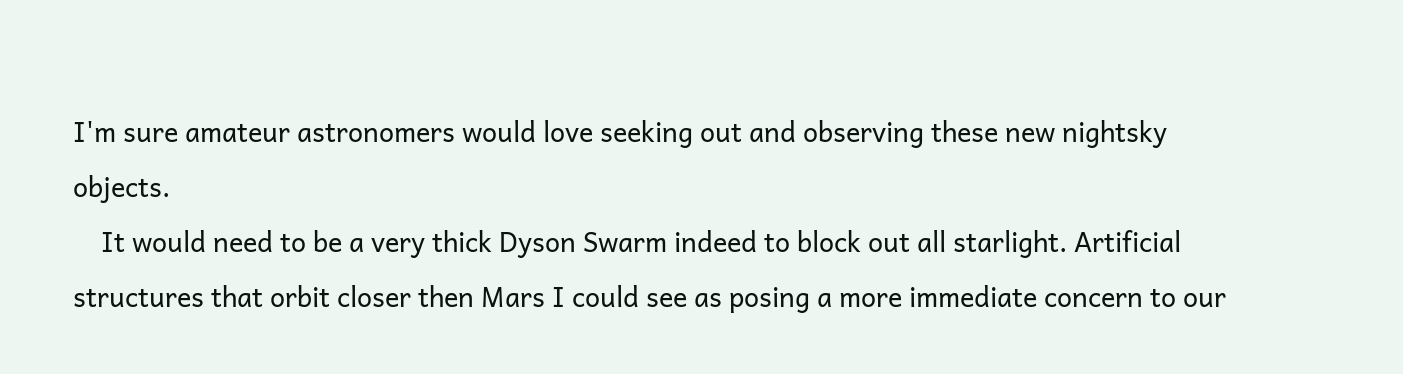I'm sure amateur astronomers would love seeking out and observing these new nightsky objects.
    It would need to be a very thick Dyson Swarm indeed to block out all starlight. Artificial structures that orbit closer then Mars I could see as posing a more immediate concern to our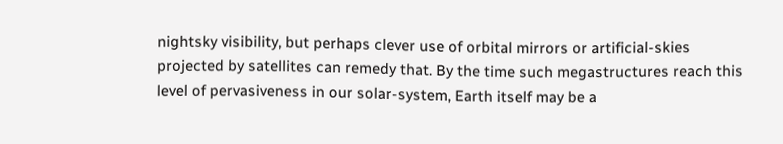nightsky visibility, but perhaps clever use of orbital mirrors or artificial-skies projected by satellites can remedy that. By the time such megastructures reach this level of pervasiveness in our solar-system, Earth itself may be a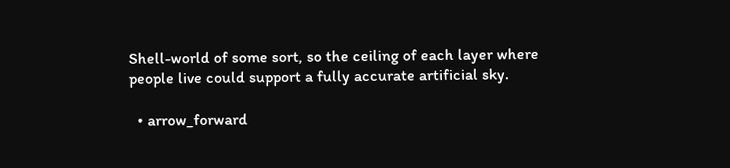Shell-world of some sort, so the ceiling of each layer where people live could support a fully accurate artificial sky.

  • arrow_forward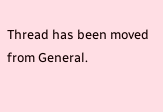Thread has been moved from General.